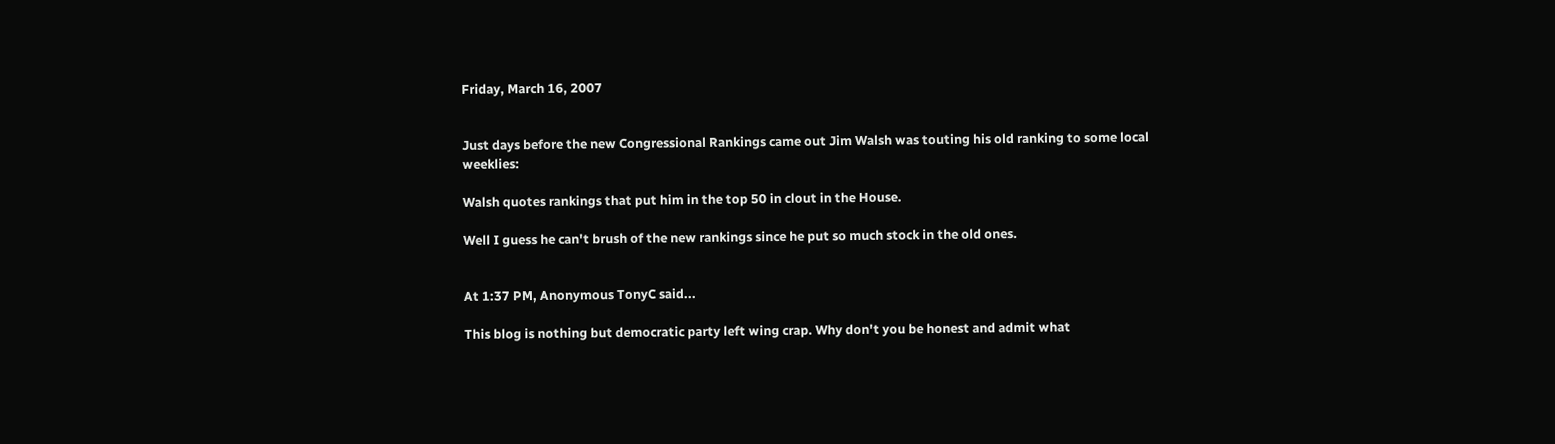Friday, March 16, 2007


Just days before the new Congressional Rankings came out Jim Walsh was touting his old ranking to some local weeklies:

Walsh quotes rankings that put him in the top 50 in clout in the House.

Well I guess he can't brush of the new rankings since he put so much stock in the old ones.


At 1:37 PM, Anonymous TonyC said...

This blog is nothing but democratic party left wing crap. Why don't you be honest and admit what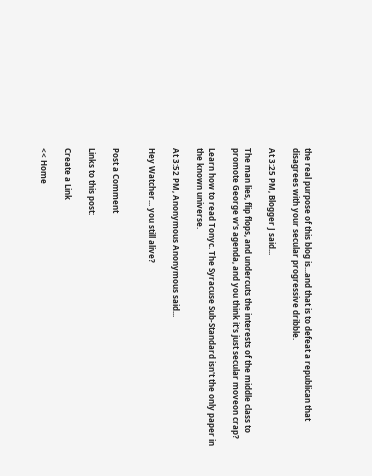the real purpose of this blog is...and that is to defeat a republican that disagrees with your secular progressive dribble.

At 3:25 PM, Blogger J said...

The man lies, flip flops, and undercuts the interests of the middle class to promote George w's agenda, and you think it's just secular moveon crap?

Learn how to read Tonyc. The Syracuse Sub-Standard isn't the only paper in the known universe.

At 3:52 PM, Anonymous Anonymous said...

Hey Watcher... you still alive?


Post a Comment

Links to this post:

Create a Link

<< Home